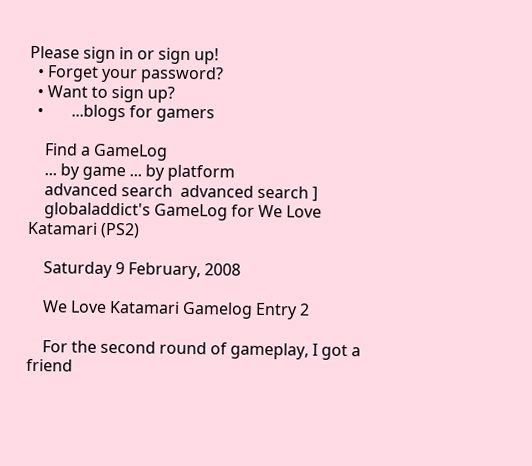Please sign in or sign up!
  • Forget your password?
  • Want to sign up?
  •       ...blogs for gamers

    Find a GameLog
    ... by game ... by platform
    advanced search  advanced search ]
    globaladdict's GameLog for We Love Katamari (PS2)

    Saturday 9 February, 2008

    We Love Katamari Gamelog Entry 2

    For the second round of gameplay, I got a friend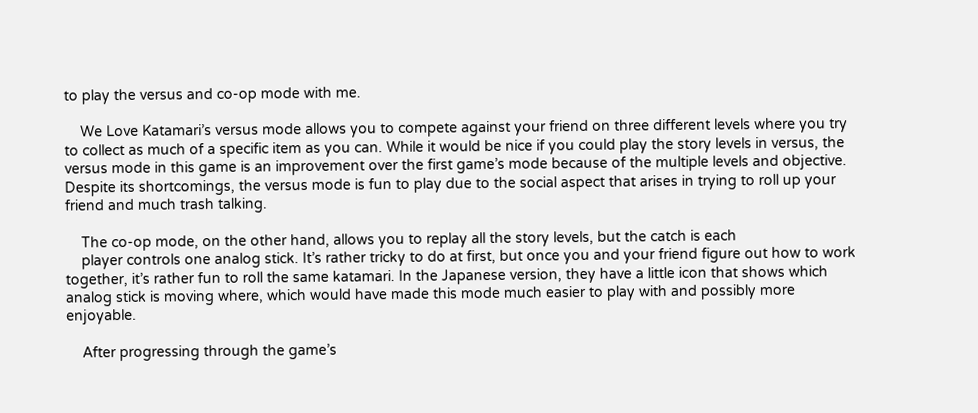to play the versus and co-op mode with me.

    We Love Katamari’s versus mode allows you to compete against your friend on three different levels where you try to collect as much of a specific item as you can. While it would be nice if you could play the story levels in versus, the versus mode in this game is an improvement over the first game’s mode because of the multiple levels and objective. Despite its shortcomings, the versus mode is fun to play due to the social aspect that arises in trying to roll up your friend and much trash talking.

    The co-op mode, on the other hand, allows you to replay all the story levels, but the catch is each
    player controls one analog stick. It’s rather tricky to do at first, but once you and your friend figure out how to work together, it’s rather fun to roll the same katamari. In the Japanese version, they have a little icon that shows which analog stick is moving where, which would have made this mode much easier to play with and possibly more enjoyable.

    After progressing through the game’s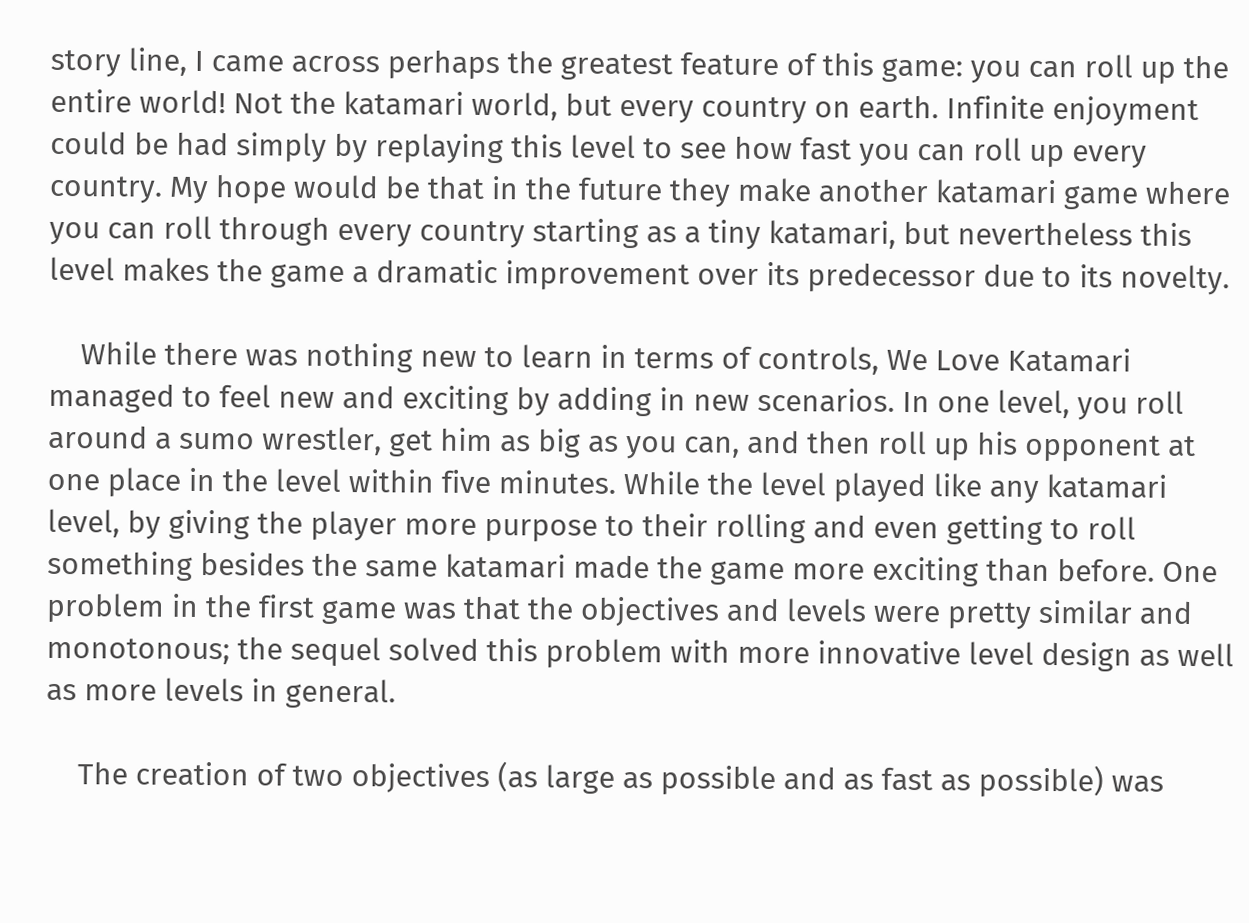story line, I came across perhaps the greatest feature of this game: you can roll up the entire world! Not the katamari world, but every country on earth. Infinite enjoyment could be had simply by replaying this level to see how fast you can roll up every country. My hope would be that in the future they make another katamari game where you can roll through every country starting as a tiny katamari, but nevertheless this level makes the game a dramatic improvement over its predecessor due to its novelty.

    While there was nothing new to learn in terms of controls, We Love Katamari managed to feel new and exciting by adding in new scenarios. In one level, you roll around a sumo wrestler, get him as big as you can, and then roll up his opponent at one place in the level within five minutes. While the level played like any katamari level, by giving the player more purpose to their rolling and even getting to roll something besides the same katamari made the game more exciting than before. One problem in the first game was that the objectives and levels were pretty similar and monotonous; the sequel solved this problem with more innovative level design as well as more levels in general.

    The creation of two objectives (as large as possible and as fast as possible) was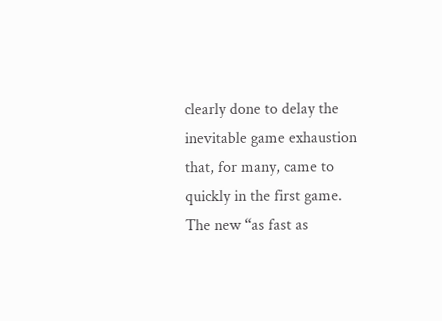clearly done to delay the inevitable game exhaustion that, for many, came to quickly in the first game. The new “as fast as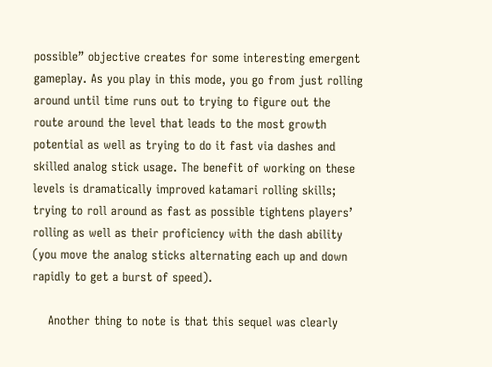possible” objective creates for some interesting emergent gameplay. As you play in this mode, you go from just rolling around until time runs out to trying to figure out the route around the level that leads to the most growth potential as well as trying to do it fast via dashes and skilled analog stick usage. The benefit of working on these levels is dramatically improved katamari rolling skills; trying to roll around as fast as possible tightens players’ rolling as well as their proficiency with the dash ability (you move the analog sticks alternating each up and down rapidly to get a burst of speed).

    Another thing to note is that this sequel was clearly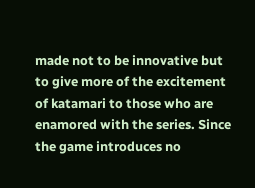made not to be innovative but to give more of the excitement of katamari to those who are enamored with the series. Since the game introduces no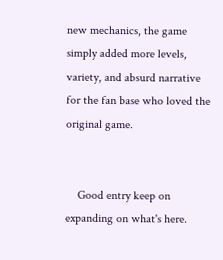new mechanics, the game simply added more levels, variety, and absurd narrative for the fan base who loved the original game.


    Good entry keep on expanding on what's here.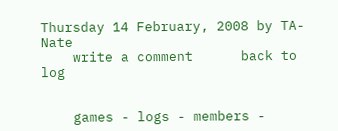Thursday 14 February, 2008 by TA-Nate
    write a comment      back to log


    games - logs - members -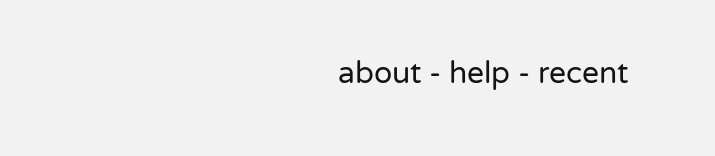about - help - recent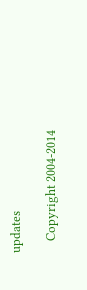updates

    Copyright 2004-2014